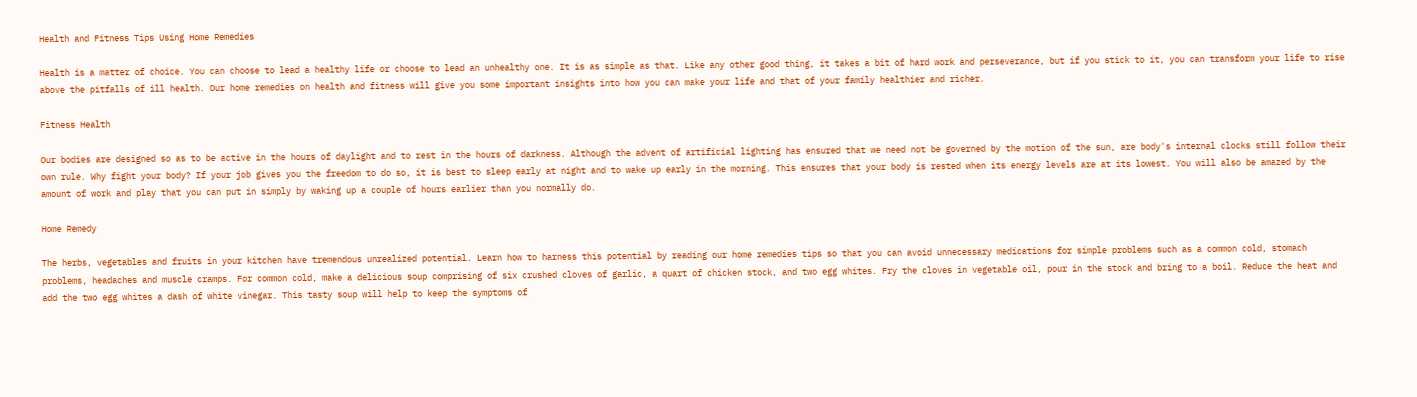Health and Fitness Tips Using Home Remedies

Health is a matter of choice. You can choose to lead a healthy life or choose to lead an unhealthy one. It is as simple as that. Like any other good thing, it takes a bit of hard work and perseverance, but if you stick to it, you can transform your life to rise above the pitfalls of ill health. Our home remedies on health and fitness will give you some important insights into how you can make your life and that of your family healthier and richer.

Fitness Health

Our bodies are designed so as to be active in the hours of daylight and to rest in the hours of darkness. Although the advent of artificial lighting has ensured that we need not be governed by the motion of the sun, are body's internal clocks still follow their own rule. Why fight your body? If your job gives you the freedom to do so, it is best to sleep early at night and to wake up early in the morning. This ensures that your body is rested when its energy levels are at its lowest. You will also be amazed by the amount of work and play that you can put in simply by waking up a couple of hours earlier than you normally do.

Home Remedy

The herbs, vegetables and fruits in your kitchen have tremendous unrealized potential. Learn how to harness this potential by reading our home remedies tips so that you can avoid unnecessary medications for simple problems such as a common cold, stomach problems, headaches and muscle cramps. For common cold, make a delicious soup comprising of six crushed cloves of garlic, a quart of chicken stock, and two egg whites. Fry the cloves in vegetable oil, pour in the stock and bring to a boil. Reduce the heat and add the two egg whites a dash of white vinegar. This tasty soup will help to keep the symptoms of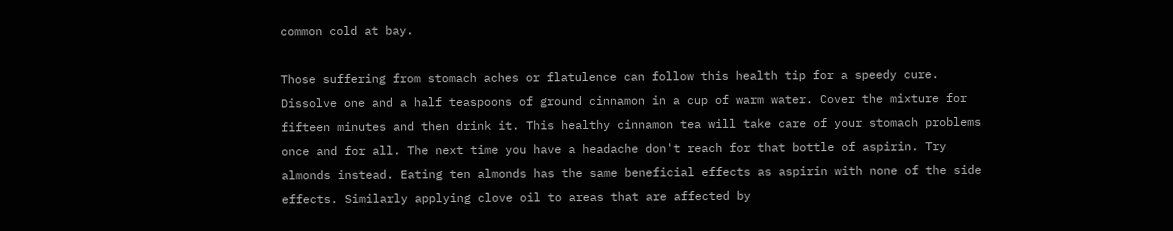common cold at bay.

Those suffering from stomach aches or flatulence can follow this health tip for a speedy cure. Dissolve one and a half teaspoons of ground cinnamon in a cup of warm water. Cover the mixture for fifteen minutes and then drink it. This healthy cinnamon tea will take care of your stomach problems once and for all. The next time you have a headache don't reach for that bottle of aspirin. Try almonds instead. Eating ten almonds has the same beneficial effects as aspirin with none of the side effects. Similarly applying clove oil to areas that are affected by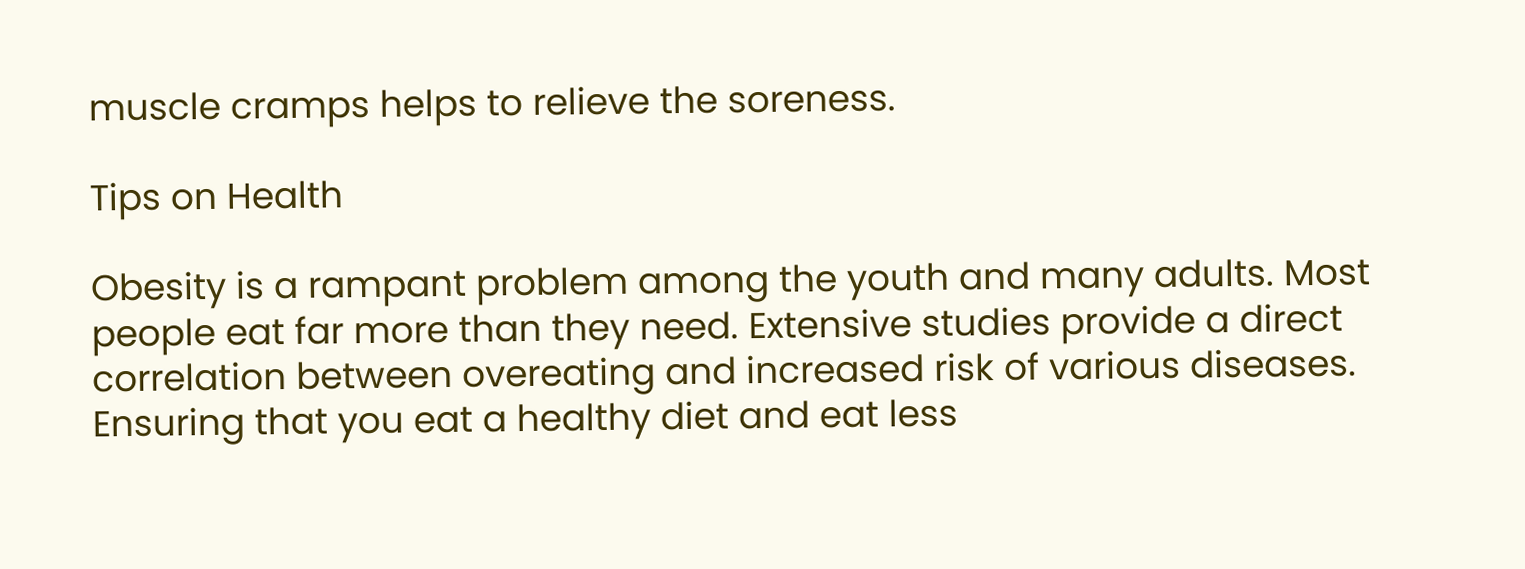muscle cramps helps to relieve the soreness.

Tips on Health

Obesity is a rampant problem among the youth and many adults. Most people eat far more than they need. Extensive studies provide a direct correlation between overeating and increased risk of various diseases. Ensuring that you eat a healthy diet and eat less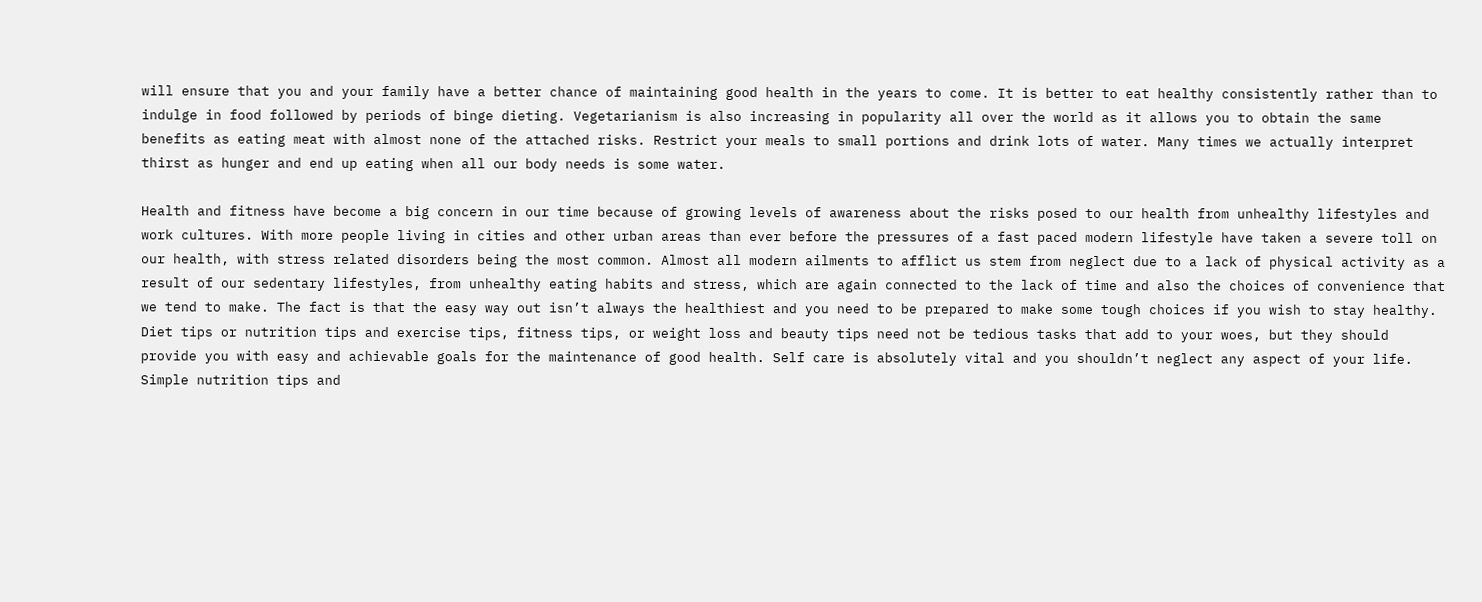will ensure that you and your family have a better chance of maintaining good health in the years to come. It is better to eat healthy consistently rather than to indulge in food followed by periods of binge dieting. Vegetarianism is also increasing in popularity all over the world as it allows you to obtain the same benefits as eating meat with almost none of the attached risks. Restrict your meals to small portions and drink lots of water. Many times we actually interpret thirst as hunger and end up eating when all our body needs is some water.

Health and fitness have become a big concern in our time because of growing levels of awareness about the risks posed to our health from unhealthy lifestyles and work cultures. With more people living in cities and other urban areas than ever before the pressures of a fast paced modern lifestyle have taken a severe toll on our health, with stress related disorders being the most common. Almost all modern ailments to afflict us stem from neglect due to a lack of physical activity as a result of our sedentary lifestyles, from unhealthy eating habits and stress, which are again connected to the lack of time and also the choices of convenience that we tend to make. The fact is that the easy way out isn’t always the healthiest and you need to be prepared to make some tough choices if you wish to stay healthy. Diet tips or nutrition tips and exercise tips, fitness tips, or weight loss and beauty tips need not be tedious tasks that add to your woes, but they should provide you with easy and achievable goals for the maintenance of good health. Self care is absolutely vital and you shouldn’t neglect any aspect of your life. Simple nutrition tips and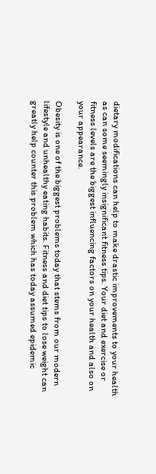dietary modifications can help to make drastic improvements to your health as can some seemingly insignificant fitness tips. Your diet and exercise or fitness levels are the biggest influencing factors on your health and also on your appearance.

Obesity is one of the biggest problems today that stems from our modern lifestyle and unhealthy eating habits. Fitness and diet tips to lose weight can greatly help counter this problem which has today assumed epidemic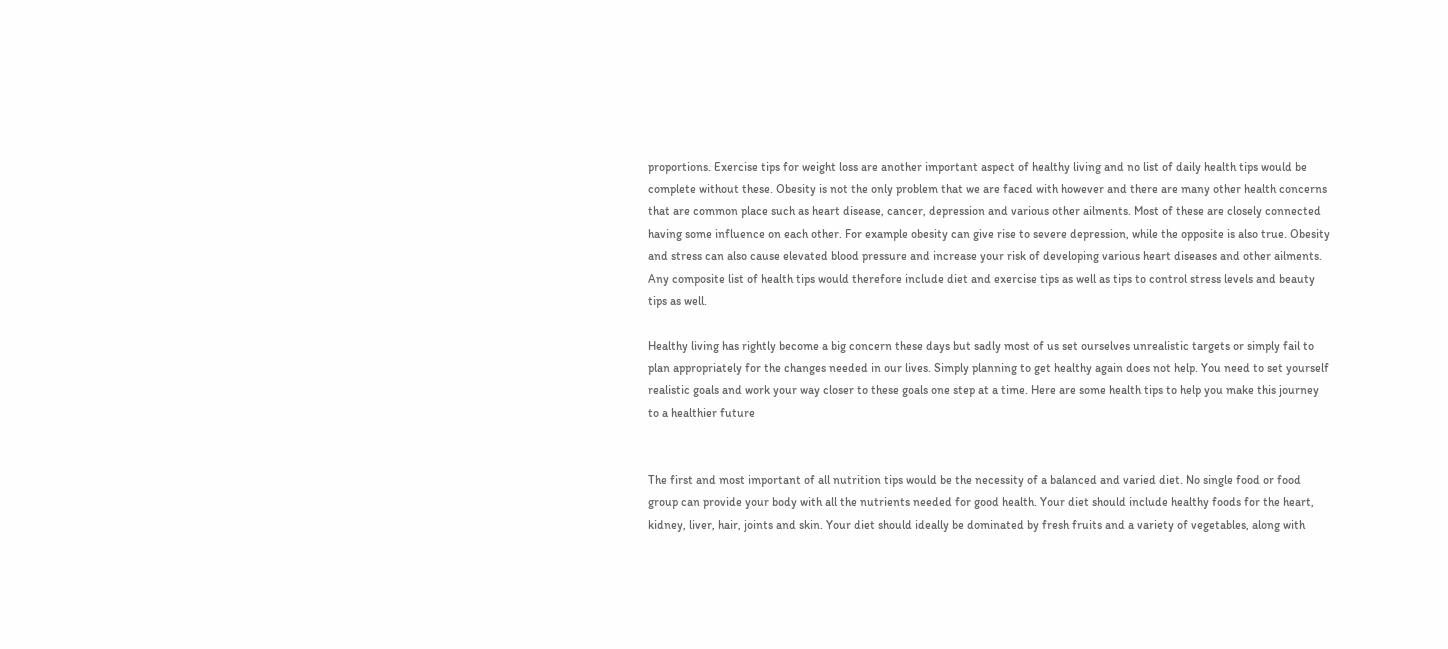proportions. Exercise tips for weight loss are another important aspect of healthy living and no list of daily health tips would be complete without these. Obesity is not the only problem that we are faced with however and there are many other health concerns that are common place such as heart disease, cancer, depression and various other ailments. Most of these are closely connected having some influence on each other. For example obesity can give rise to severe depression, while the opposite is also true. Obesity and stress can also cause elevated blood pressure and increase your risk of developing various heart diseases and other ailments. Any composite list of health tips would therefore include diet and exercise tips as well as tips to control stress levels and beauty tips as well.

Healthy living has rightly become a big concern these days but sadly most of us set ourselves unrealistic targets or simply fail to plan appropriately for the changes needed in our lives. Simply planning to get healthy again does not help. You need to set yourself realistic goals and work your way closer to these goals one step at a time. Here are some health tips to help you make this journey to a healthier future


The first and most important of all nutrition tips would be the necessity of a balanced and varied diet. No single food or food group can provide your body with all the nutrients needed for good health. Your diet should include healthy foods for the heart, kidney, liver, hair, joints and skin. Your diet should ideally be dominated by fresh fruits and a variety of vegetables, along with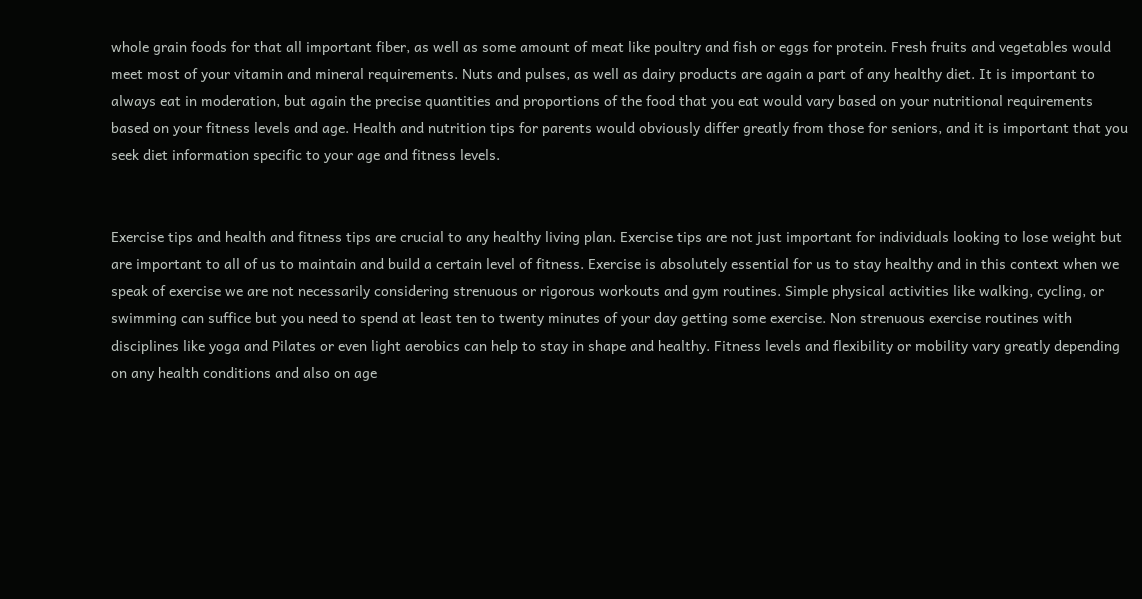whole grain foods for that all important fiber, as well as some amount of meat like poultry and fish or eggs for protein. Fresh fruits and vegetables would meet most of your vitamin and mineral requirements. Nuts and pulses, as well as dairy products are again a part of any healthy diet. It is important to always eat in moderation, but again the precise quantities and proportions of the food that you eat would vary based on your nutritional requirements based on your fitness levels and age. Health and nutrition tips for parents would obviously differ greatly from those for seniors, and it is important that you seek diet information specific to your age and fitness levels.


Exercise tips and health and fitness tips are crucial to any healthy living plan. Exercise tips are not just important for individuals looking to lose weight but are important to all of us to maintain and build a certain level of fitness. Exercise is absolutely essential for us to stay healthy and in this context when we speak of exercise we are not necessarily considering strenuous or rigorous workouts and gym routines. Simple physical activities like walking, cycling, or swimming can suffice but you need to spend at least ten to twenty minutes of your day getting some exercise. Non strenuous exercise routines with disciplines like yoga and Pilates or even light aerobics can help to stay in shape and healthy. Fitness levels and flexibility or mobility vary greatly depending on any health conditions and also on age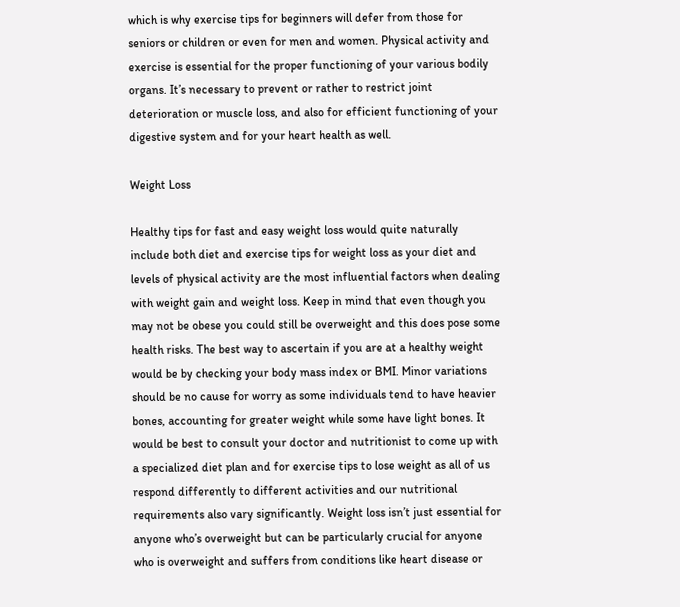which is why exercise tips for beginners will defer from those for seniors or children or even for men and women. Physical activity and exercise is essential for the proper functioning of your various bodily organs. It’s necessary to prevent or rather to restrict joint deterioration or muscle loss, and also for efficient functioning of your digestive system and for your heart health as well.

Weight Loss

Healthy tips for fast and easy weight loss would quite naturally include both diet and exercise tips for weight loss as your diet and levels of physical activity are the most influential factors when dealing with weight gain and weight loss. Keep in mind that even though you may not be obese you could still be overweight and this does pose some health risks. The best way to ascertain if you are at a healthy weight would be by checking your body mass index or BMI. Minor variations should be no cause for worry as some individuals tend to have heavier bones, accounting for greater weight while some have light bones. It would be best to consult your doctor and nutritionist to come up with a specialized diet plan and for exercise tips to lose weight as all of us respond differently to different activities and our nutritional requirements also vary significantly. Weight loss isn’t just essential for anyone who’s overweight but can be particularly crucial for anyone who is overweight and suffers from conditions like heart disease or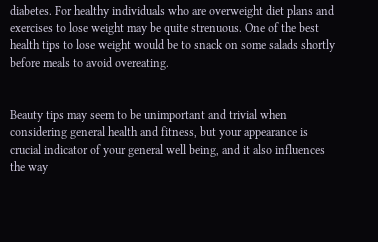diabetes. For healthy individuals who are overweight diet plans and exercises to lose weight may be quite strenuous. One of the best health tips to lose weight would be to snack on some salads shortly before meals to avoid overeating.


Beauty tips may seem to be unimportant and trivial when considering general health and fitness, but your appearance is crucial indicator of your general well being, and it also influences the way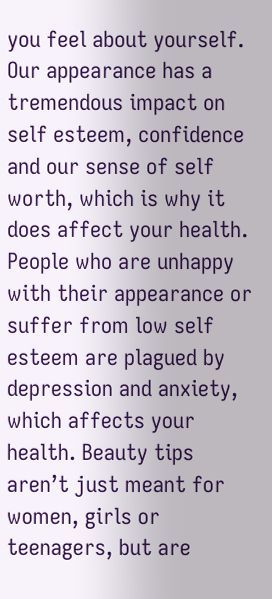you feel about yourself. Our appearance has a tremendous impact on self esteem, confidence and our sense of self worth, which is why it does affect your health. People who are unhappy with their appearance or suffer from low self esteem are plagued by depression and anxiety, which affects your health. Beauty tips aren’t just meant for women, girls or teenagers, but are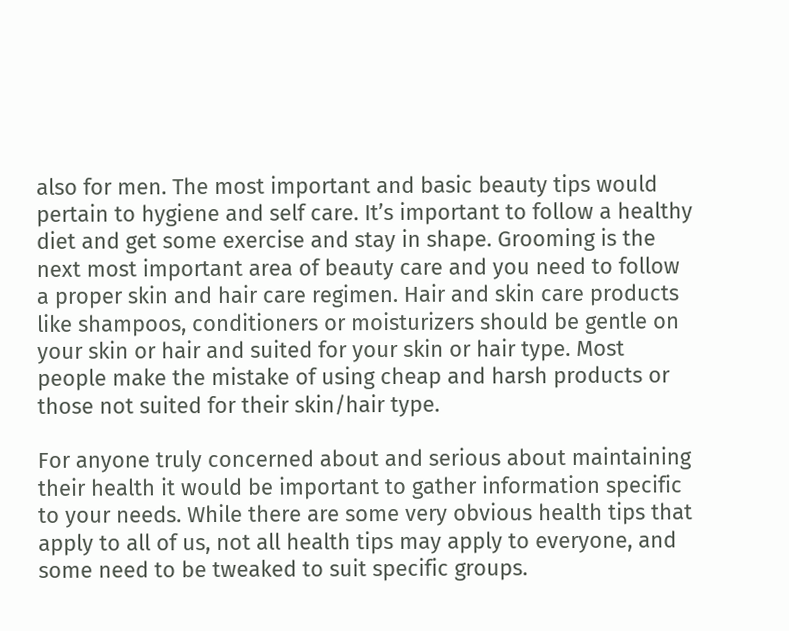also for men. The most important and basic beauty tips would pertain to hygiene and self care. It’s important to follow a healthy diet and get some exercise and stay in shape. Grooming is the next most important area of beauty care and you need to follow a proper skin and hair care regimen. Hair and skin care products like shampoos, conditioners or moisturizers should be gentle on your skin or hair and suited for your skin or hair type. Most people make the mistake of using cheap and harsh products or those not suited for their skin/hair type.

For anyone truly concerned about and serious about maintaining their health it would be important to gather information specific to your needs. While there are some very obvious health tips that apply to all of us, not all health tips may apply to everyone, and some need to be tweaked to suit specific groups.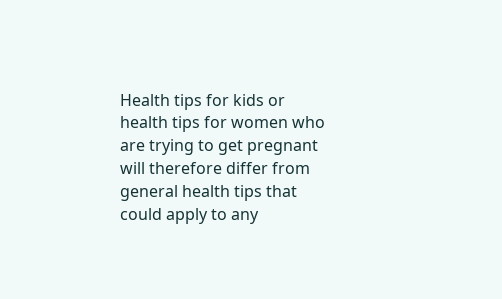Health tips for kids or health tips for women who are trying to get pregnant will therefore differ from general health tips that could apply to any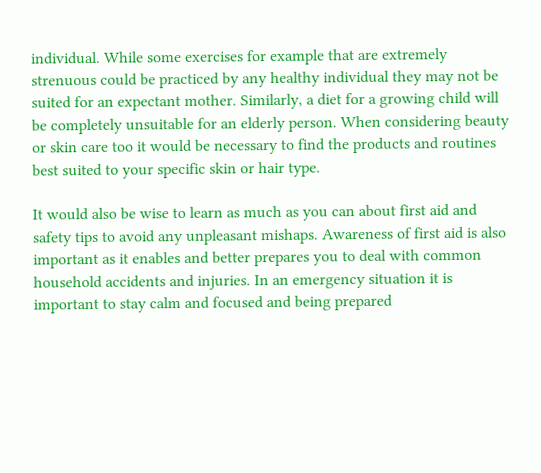individual. While some exercises for example that are extremely strenuous could be practiced by any healthy individual they may not be suited for an expectant mother. Similarly, a diet for a growing child will be completely unsuitable for an elderly person. When considering beauty or skin care too it would be necessary to find the products and routines best suited to your specific skin or hair type.

It would also be wise to learn as much as you can about first aid and safety tips to avoid any unpleasant mishaps. Awareness of first aid is also important as it enables and better prepares you to deal with common household accidents and injuries. In an emergency situation it is important to stay calm and focused and being prepared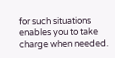for such situations enables you to take charge when needed.